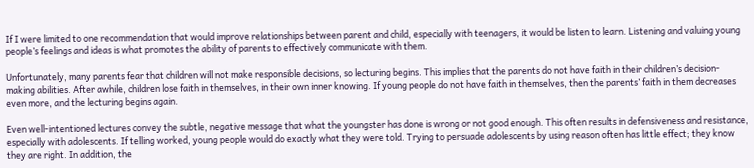If I were limited to one recommendation that would improve relationships between parent and child, especially with teenagers, it would be listen to learn. Listening and valuing young people’s feelings and ideas is what promotes the ability of parents to effectively communicate with them.

Unfortunately, many parents fear that children will not make responsible decisions, so lecturing begins. This implies that the parents do not have faith in their children’s decision-making abilities. After awhile, children lose faith in themselves, in their own inner knowing. If young people do not have faith in themselves, then the parents’ faith in them decreases even more, and the lecturing begins again.

Even well-intentioned lectures convey the subtle, negative message that what the youngster has done is wrong or not good enough. This often results in defensiveness and resistance, especially with adolescents. If telling worked, young people would do exactly what they were told. Trying to persuade adolescents by using reason often has little effect; they know they are right. In addition, the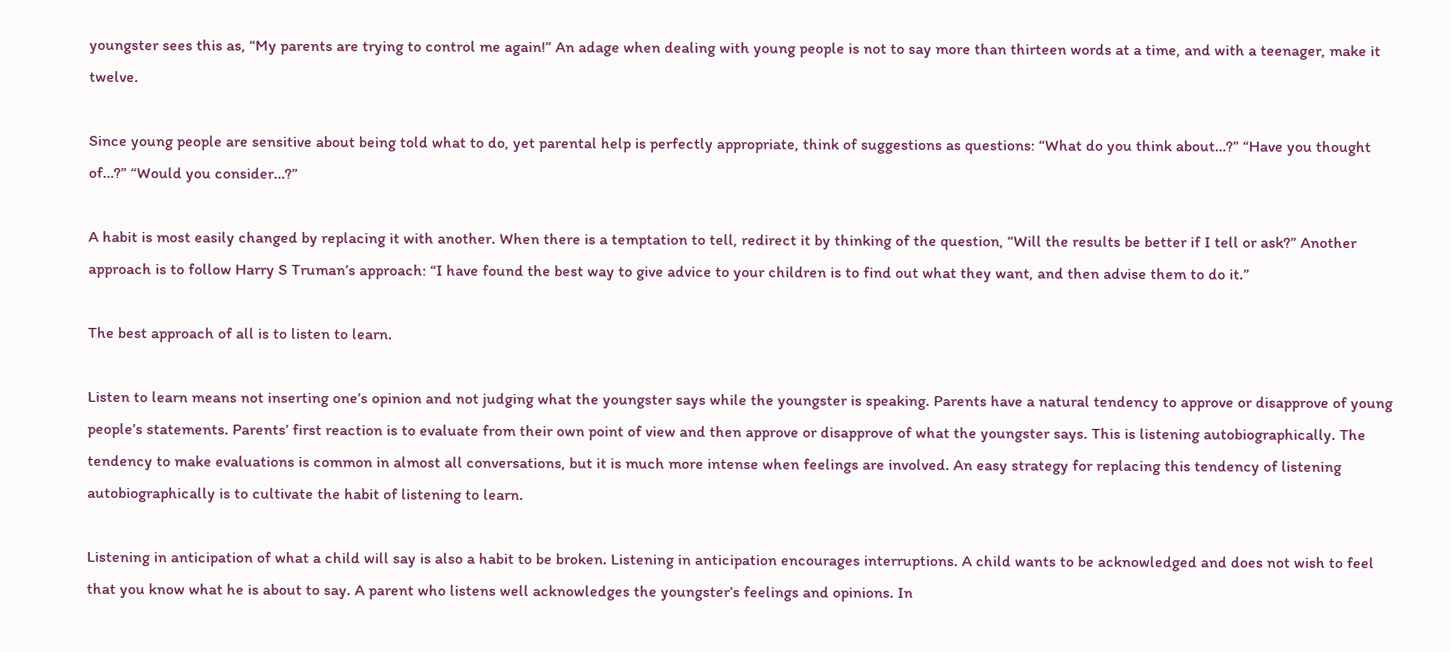youngster sees this as, “My parents are trying to control me again!” An adage when dealing with young people is not to say more than thirteen words at a time, and with a teenager, make it twelve.

Since young people are sensitive about being told what to do, yet parental help is perfectly appropriate, think of suggestions as questions: “What do you think about…?” “Have you thought of…?” “Would you consider…?”

A habit is most easily changed by replacing it with another. When there is a temptation to tell, redirect it by thinking of the question, “Will the results be better if I tell or ask?” Another approach is to follow Harry S Truman’s approach: “I have found the best way to give advice to your children is to find out what they want, and then advise them to do it.”

The best approach of all is to listen to learn.

Listen to learn means not inserting one’s opinion and not judging what the youngster says while the youngster is speaking. Parents have a natural tendency to approve or disapprove of young people’s statements. Parents’ first reaction is to evaluate from their own point of view and then approve or disapprove of what the youngster says. This is listening autobiographically. The tendency to make evaluations is common in almost all conversations, but it is much more intense when feelings are involved. An easy strategy for replacing this tendency of listening autobiographically is to cultivate the habit of listening to learn.

Listening in anticipation of what a child will say is also a habit to be broken. Listening in anticipation encourages interruptions. A child wants to be acknowledged and does not wish to feel that you know what he is about to say. A parent who listens well acknowledges the youngster’s feelings and opinions. In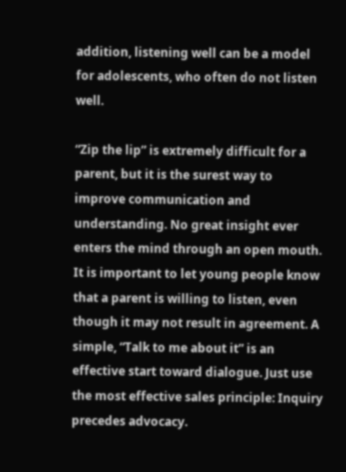addition, listening well can be a model for adolescents, who often do not listen well.

“Zip the lip” is extremely difficult for a parent, but it is the surest way to improve communication and understanding. No great insight ever enters the mind through an open mouth. It is important to let young people know that a parent is willing to listen, even though it may not result in agreement. A simple, “Talk to me about it” is an effective start toward dialogue. Just use the most effective sales principle: Inquiry precedes advocacy.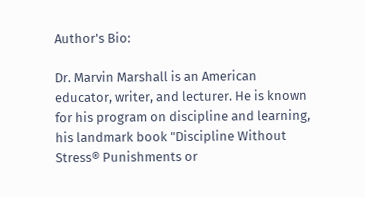Author's Bio:

Dr. Marvin Marshall is an American educator, writer, and lecturer. He is known for his program on discipline and learning, his landmark book "Discipline Without Stress® Punishments or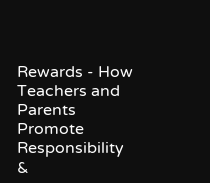Rewards - How Teachers and Parents Promote Responsibility &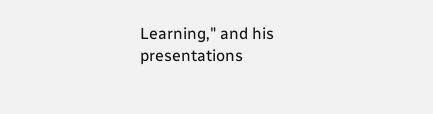Learning," and his presentations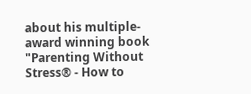about his multiple-award winning book "Parenting Without Stress® - How to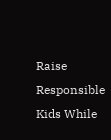Raise Responsible Kids While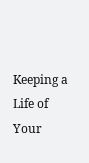Keeping a Life of Your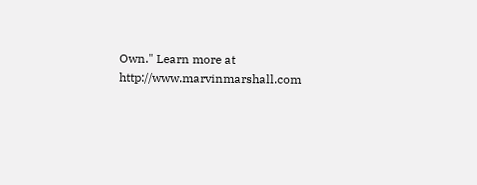Own." Learn more at http://www.marvinmarshall.com